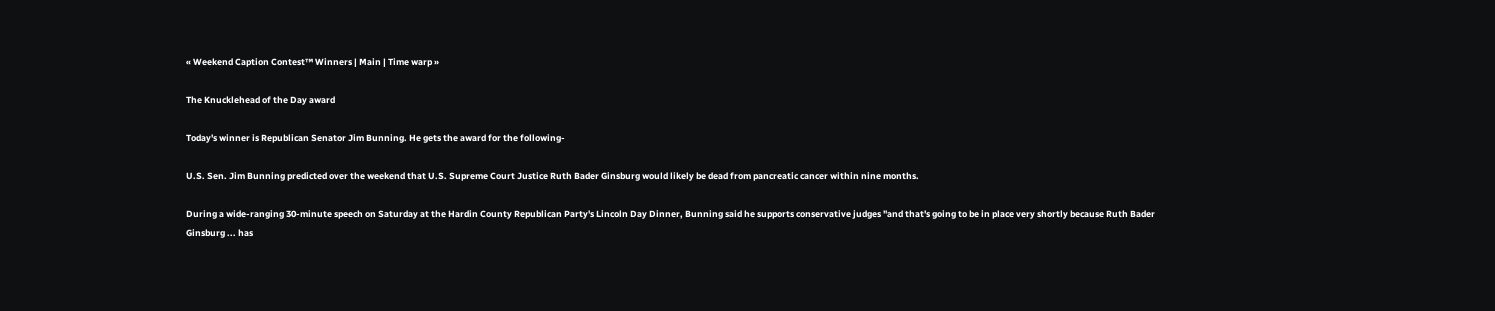« Weekend Caption Contest™ Winners | Main | Time warp »

The Knucklehead of the Day award

Today's winner is Republican Senator Jim Bunning. He gets the award for the following-

U.S. Sen. Jim Bunning predicted over the weekend that U.S. Supreme Court Justice Ruth Bader Ginsburg would likely be dead from pancreatic cancer within nine months.

During a wide-ranging 30-minute speech on Saturday at the Hardin County Republican Party's Lincoln Day Dinner, Bunning said he supports conservative judges "and that's going to be in place very shortly because Ruth Bader Ginsburg ... has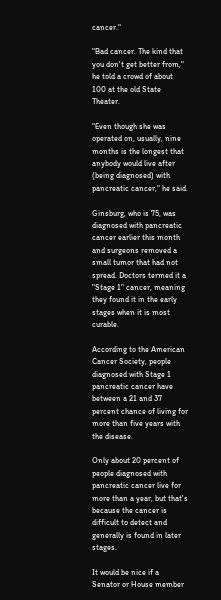cancer."

"Bad cancer. The kind that you don't get better from," he told a crowd of about 100 at the old State Theater.

"Even though she was operated on, usually, nine months is the longest that anybody would live after (being diagnosed) with pancreatic cancer," he said.

Ginsburg, who is 75, was diagnosed with pancreatic cancer earlier this month and surgeons removed a small tumor that had not spread. Doctors termed it a "Stage 1" cancer, meaning they found it in the early stages when it is most curable.

According to the American Cancer Society, people diagnosed with Stage 1 pancreatic cancer have between a 21 and 37 percent chance of living for more than five years with the disease.

Only about 20 percent of people diagnosed with pancreatic cancer live for more than a year, but that's because the cancer is difficult to detect and generally is found in later stages.

It would be nice if a Senator or House member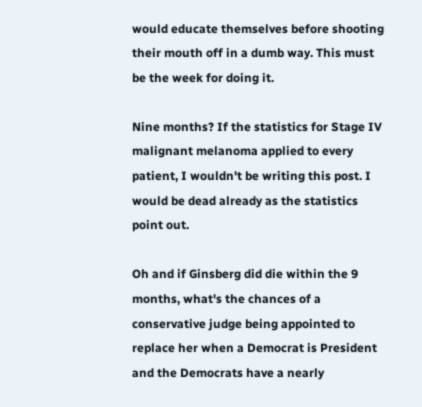would educate themselves before shooting their mouth off in a dumb way. This must be the week for doing it.

Nine months? If the statistics for Stage IV malignant melanoma applied to every patient, I wouldn't be writing this post. I would be dead already as the statistics point out.

Oh and if Ginsberg did die within the 9 months, what's the chances of a conservative judge being appointed to replace her when a Democrat is President and the Democrats have a nearly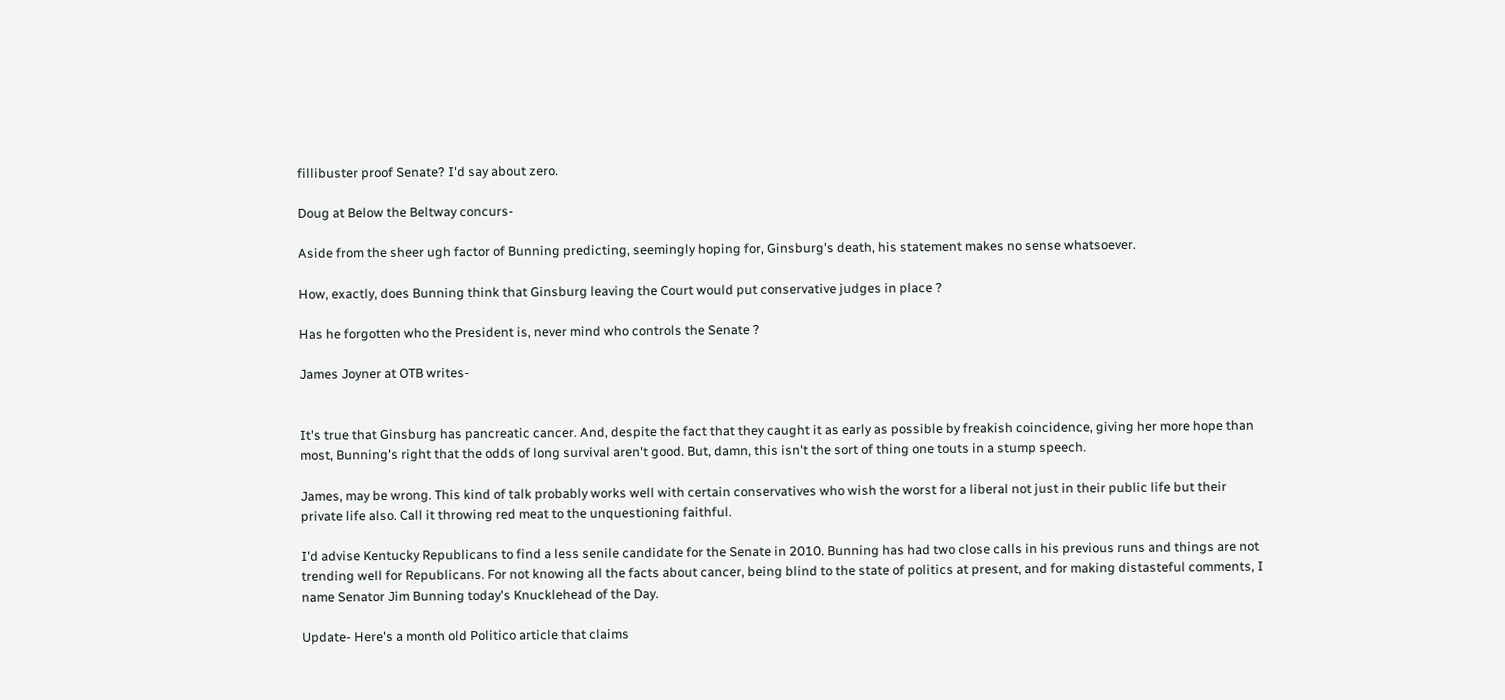fillibuster proof Senate? I'd say about zero.

Doug at Below the Beltway concurs-

Aside from the sheer ugh factor of Bunning predicting, seemingly hoping for, Ginsburg's death, his statement makes no sense whatsoever.

How, exactly, does Bunning think that Ginsburg leaving the Court would put conservative judges in place ?

Has he forgotten who the President is, never mind who controls the Senate ?

James Joyner at OTB writes-


It's true that Ginsburg has pancreatic cancer. And, despite the fact that they caught it as early as possible by freakish coincidence, giving her more hope than most, Bunning's right that the odds of long survival aren't good. But, damn, this isn't the sort of thing one touts in a stump speech.

James, may be wrong. This kind of talk probably works well with certain conservatives who wish the worst for a liberal not just in their public life but their private life also. Call it throwing red meat to the unquestioning faithful.

I'd advise Kentucky Republicans to find a less senile candidate for the Senate in 2010. Bunning has had two close calls in his previous runs and things are not trending well for Republicans. For not knowing all the facts about cancer, being blind to the state of politics at present, and for making distasteful comments, I name Senator Jim Bunning today's Knucklehead of the Day.

Update- Here's a month old Politico article that claims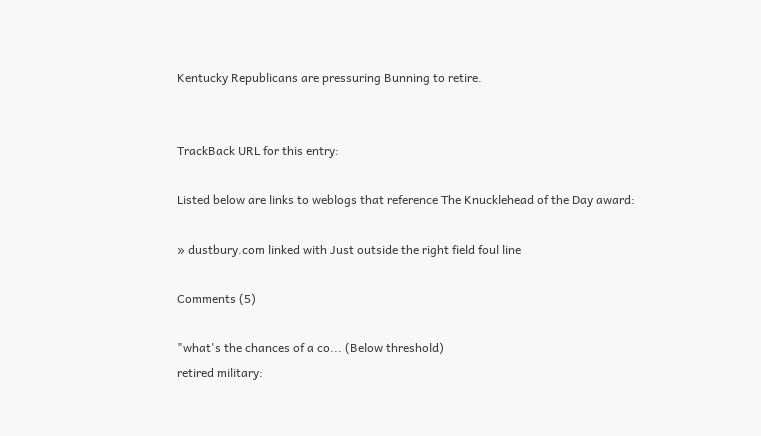Kentucky Republicans are pressuring Bunning to retire.


TrackBack URL for this entry:

Listed below are links to weblogs that reference The Knucklehead of the Day award:

» dustbury.com linked with Just outside the right field foul line

Comments (5)

"what's the chances of a co... (Below threshold)
retired military: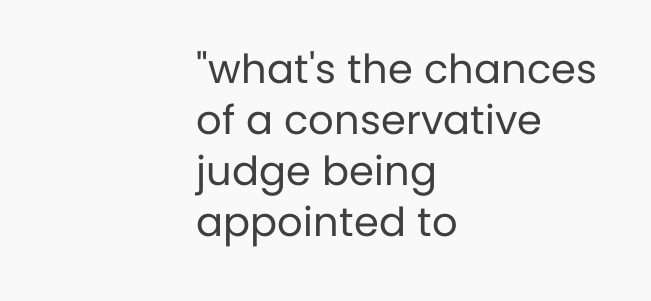"what's the chances of a conservative judge being appointed to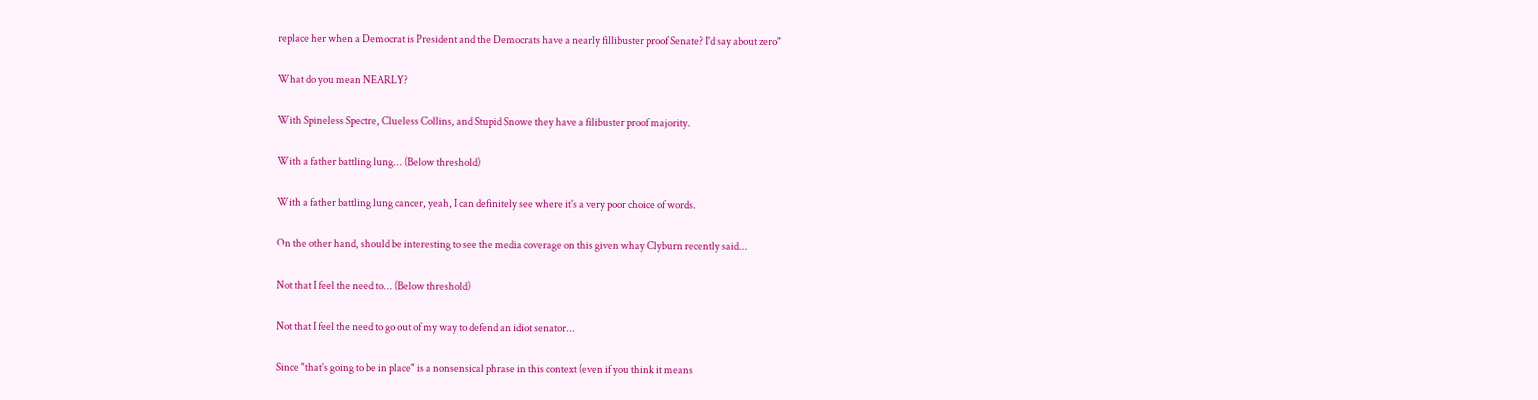replace her when a Democrat is President and the Democrats have a nearly fillibuster proof Senate? I'd say about zero"

What do you mean NEARLY?

With Spineless Spectre, Clueless Collins, and Stupid Snowe they have a filibuster proof majority.

With a father battling lung... (Below threshold)

With a father battling lung cancer, yeah, I can definitely see where it's a very poor choice of words.

On the other hand, should be interesting to see the media coverage on this given whay Clyburn recently said...

Not that I feel the need to... (Below threshold)

Not that I feel the need to go out of my way to defend an idiot senator...

Since "that's going to be in place" is a nonsensical phrase in this context (even if you think it means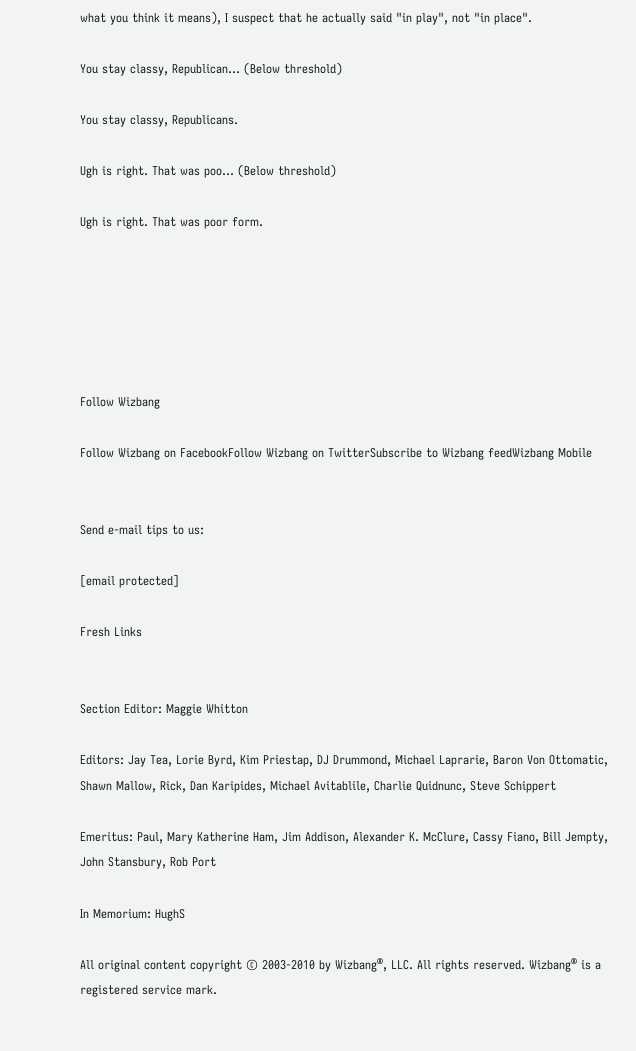what you think it means), I suspect that he actually said "in play", not "in place".

You stay classy, Republican... (Below threshold)

You stay classy, Republicans.

Ugh is right. That was poo... (Below threshold)

Ugh is right. That was poor form.






Follow Wizbang

Follow Wizbang on FacebookFollow Wizbang on TwitterSubscribe to Wizbang feedWizbang Mobile


Send e-mail tips to us:

[email protected]

Fresh Links


Section Editor: Maggie Whitton

Editors: Jay Tea, Lorie Byrd, Kim Priestap, DJ Drummond, Michael Laprarie, Baron Von Ottomatic, Shawn Mallow, Rick, Dan Karipides, Michael Avitablile, Charlie Quidnunc, Steve Schippert

Emeritus: Paul, Mary Katherine Ham, Jim Addison, Alexander K. McClure, Cassy Fiano, Bill Jempty, John Stansbury, Rob Port

In Memorium: HughS

All original content copyright © 2003-2010 by Wizbang®, LLC. All rights reserved. Wizbang® is a registered service mark.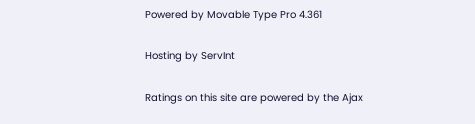Powered by Movable Type Pro 4.361

Hosting by ServInt

Ratings on this site are powered by the Ajax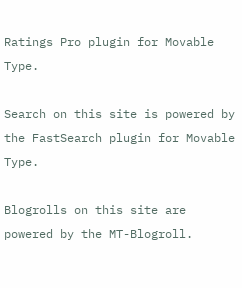Ratings Pro plugin for Movable Type.

Search on this site is powered by the FastSearch plugin for Movable Type.

Blogrolls on this site are powered by the MT-Blogroll.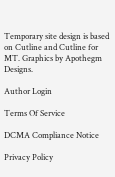Temporary site design is based on Cutline and Cutline for MT. Graphics by Apothegm Designs.

Author Login

Terms Of Service

DCMA Compliance Notice

Privacy Policy